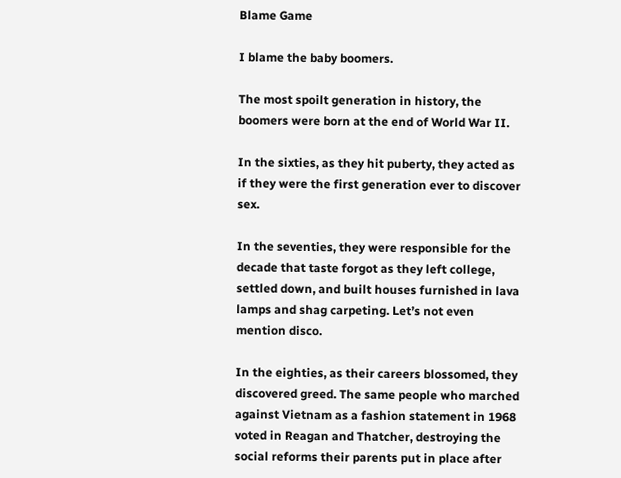Blame Game

I blame the baby boomers.

The most spoilt generation in history, the boomers were born at the end of World War II.

In the sixties, as they hit puberty, they acted as if they were the first generation ever to discover sex.

In the seventies, they were responsible for the decade that taste forgot as they left college, settled down, and built houses furnished in lava lamps and shag carpeting. Let’s not even mention disco.

In the eighties, as their careers blossomed, they discovered greed. The same people who marched against Vietnam as a fashion statement in 1968 voted in Reagan and Thatcher, destroying the social reforms their parents put in place after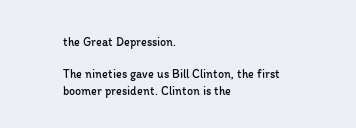the Great Depression.

The nineties gave us Bill Clinton, the first boomer president. Clinton is the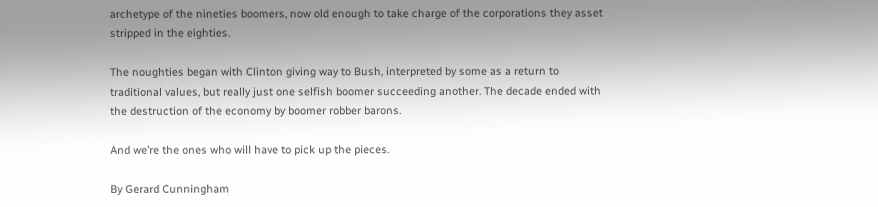archetype of the nineties boomers, now old enough to take charge of the corporations they asset stripped in the eighties.

The noughties began with Clinton giving way to Bush, interpreted by some as a return to traditional values, but really just one selfish boomer succeeding another. The decade ended with the destruction of the economy by boomer robber barons.

And we’re the ones who will have to pick up the pieces.

By Gerard Cunningham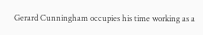Gerard Cunningham occupies his time working as a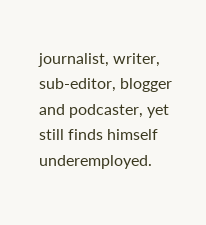journalist, writer, sub-editor, blogger and podcaster, yet still finds himself underemployed.